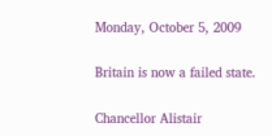Monday, October 5, 2009

Britain is now a failed state.

Chancellor Alistair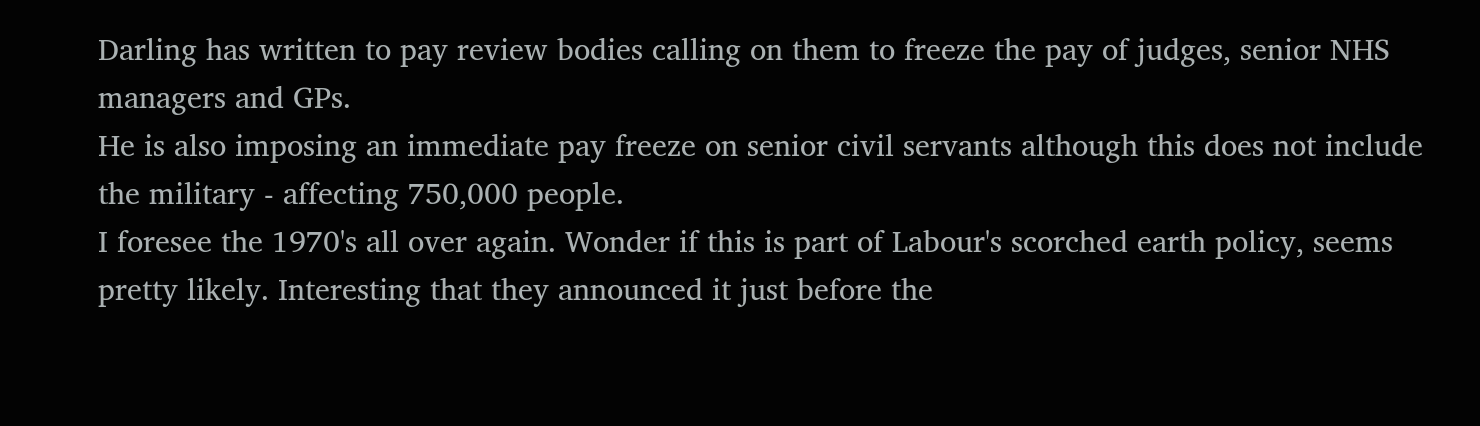Darling has written to pay review bodies calling on them to freeze the pay of judges, senior NHS managers and GPs.
He is also imposing an immediate pay freeze on senior civil servants although this does not include the military - affecting 750,000 people.
I foresee the 1970's all over again. Wonder if this is part of Labour's scorched earth policy, seems pretty likely. Interesting that they announced it just before the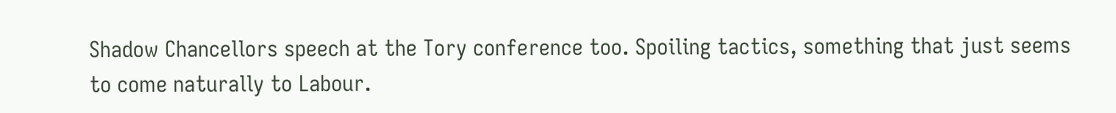Shadow Chancellors speech at the Tory conference too. Spoiling tactics, something that just seems to come naturally to Labour.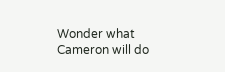Wonder what Cameron will do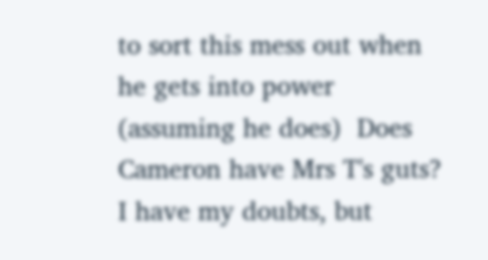to sort this mess out when he gets into power (assuming he does)  Does Cameron have Mrs T's guts? I have my doubts, but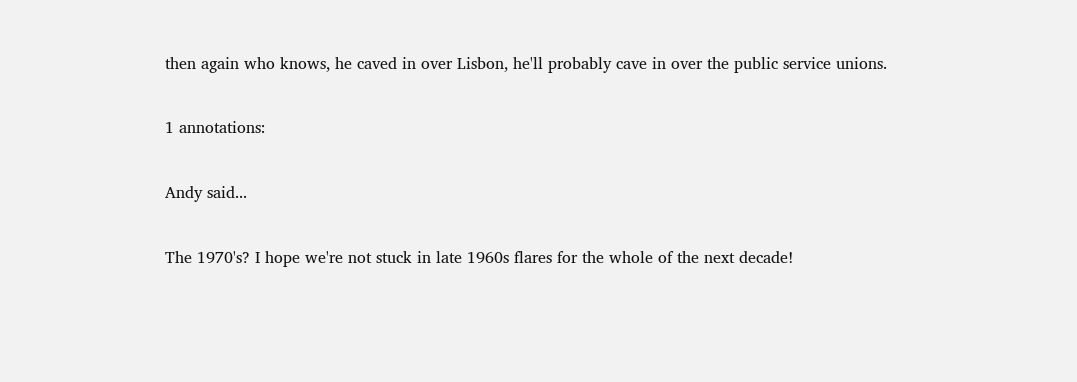then again who knows, he caved in over Lisbon, he'll probably cave in over the public service unions.

1 annotations:

Andy said...

The 1970's? I hope we're not stuck in late 1960s flares for the whole of the next decade!